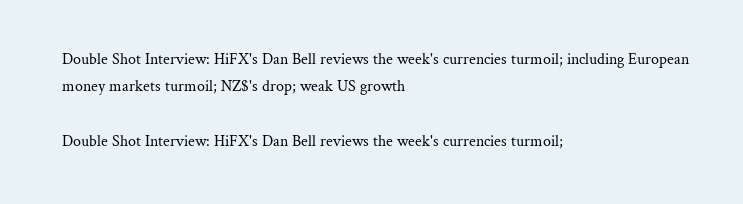Double Shot Interview: HiFX's Dan Bell reviews the week's currencies turmoil; including European money markets turmoil; NZ$'s drop; weak US growth

Double Shot Interview: HiFX's Dan Bell reviews the week's currencies turmoil;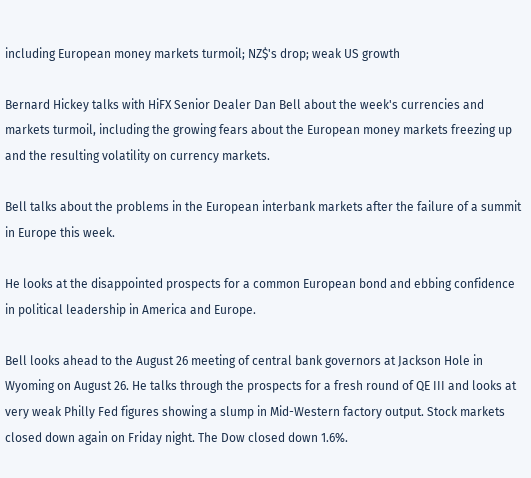including European money markets turmoil; NZ$'s drop; weak US growth

Bernard Hickey talks with HiFX Senior Dealer Dan Bell about the week's currencies and markets turmoil, including the growing fears about the European money markets freezing up and the resulting volatility on currency markets.

Bell talks about the problems in the European interbank markets after the failure of a summit in Europe this week.

He looks at the disappointed prospects for a common European bond and ebbing confidence in political leadership in America and Europe.

Bell looks ahead to the August 26 meeting of central bank governors at Jackson Hole in Wyoming on August 26. He talks through the prospects for a fresh round of QE III and looks at very weak Philly Fed figures showing a slump in Mid-Western factory output. Stock markets closed down again on Friday night. The Dow closed down 1.6%.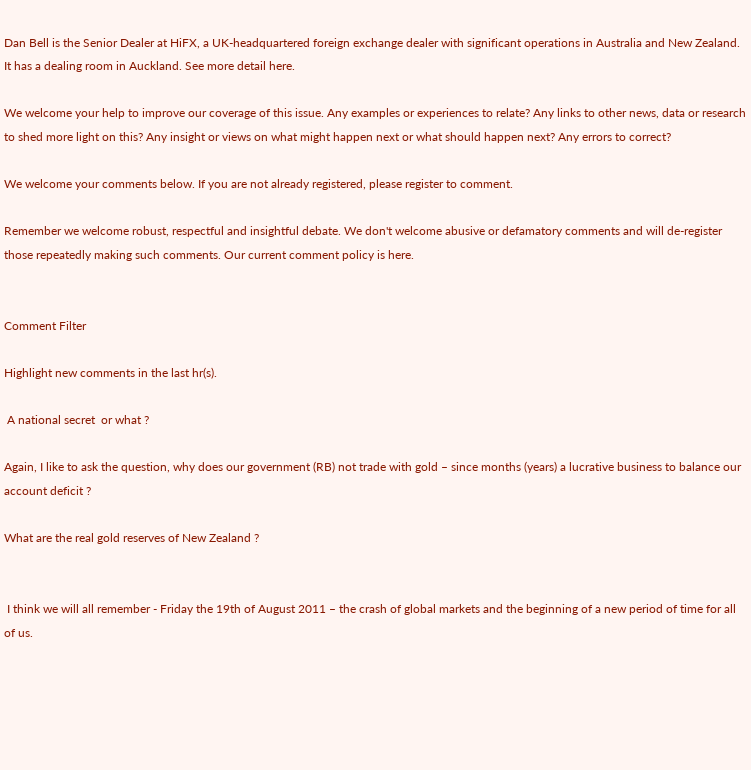Dan Bell is the Senior Dealer at HiFX, a UK-headquartered foreign exchange dealer with significant operations in Australia and New Zealand. It has a dealing room in Auckland. See more detail here.

We welcome your help to improve our coverage of this issue. Any examples or experiences to relate? Any links to other news, data or research to shed more light on this? Any insight or views on what might happen next or what should happen next? Any errors to correct?

We welcome your comments below. If you are not already registered, please register to comment.

Remember we welcome robust, respectful and insightful debate. We don't welcome abusive or defamatory comments and will de-register those repeatedly making such comments. Our current comment policy is here.


Comment Filter

Highlight new comments in the last hr(s).

 A national secret  or what ?

Again, I like to ask the question, why does our government (RB) not trade with gold – since months (years) a lucrative business to balance our account deficit ?

What are the real gold reserves of New Zealand ?


 I think we will all remember - Friday the 19th of August 2011 – the crash of global markets and the beginning of a new period of time for all of us.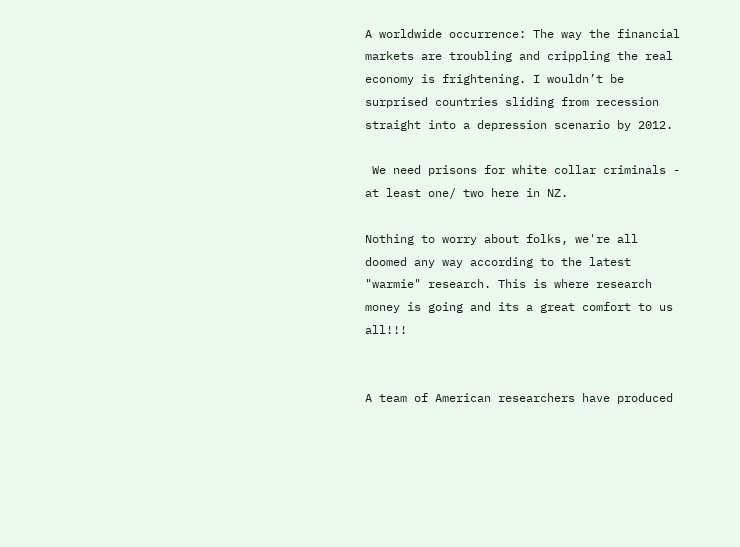A worldwide occurrence: The way the financial markets are troubling and crippling the real economy is frightening. I wouldn’t be surprised countries sliding from recession straight into a depression scenario by 2012.

 We need prisons for white collar criminals - at least one/ two here in NZ.

Nothing to worry about folks, we're all doomed any way according to the latest "warmie" research. This is where research money is going and its a great comfort to us all!!!


A team of American researchers have produced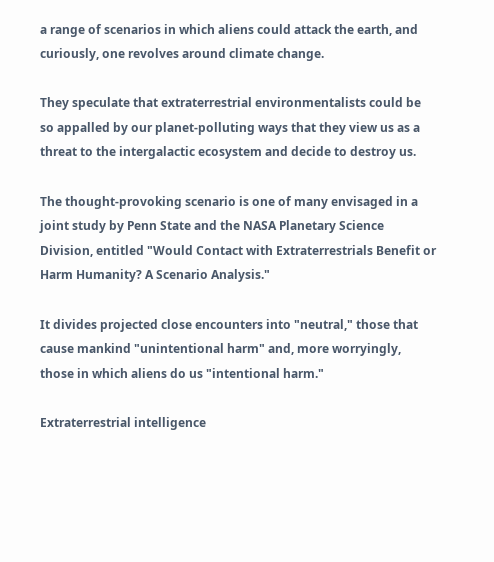a range of scenarios in which aliens could attack the earth, and curiously, one revolves around climate change.

They speculate that extraterrestrial environmentalists could be so appalled by our planet-polluting ways that they view us as a threat to the intergalactic ecosystem and decide to destroy us.

The thought-provoking scenario is one of many envisaged in a joint study by Penn State and the NASA Planetary Science Division, entitled "Would Contact with Extraterrestrials Benefit or Harm Humanity? A Scenario Analysis."

It divides projected close encounters into "neutral," those that cause mankind "unintentional harm" and, more worryingly, those in which aliens do us "intentional harm."

Extraterrestrial intelligence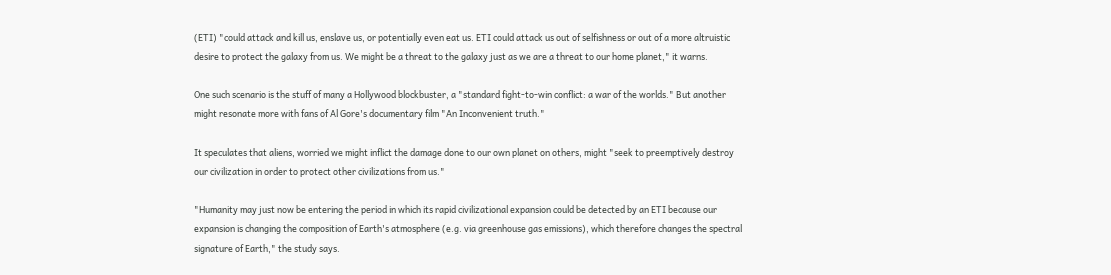(ETI) "could attack and kill us, enslave us, or potentially even eat us. ETI could attack us out of selfishness or out of a more altruistic desire to protect the galaxy from us. We might be a threat to the galaxy just as we are a threat to our home planet," it warns.

One such scenario is the stuff of many a Hollywood blockbuster, a "standard fight-to-win conflict: a war of the worlds." But another might resonate more with fans of Al Gore's documentary film "An Inconvenient truth."

It speculates that aliens, worried we might inflict the damage done to our own planet on others, might "seek to preemptively destroy our civilization in order to protect other civilizations from us."

"Humanity may just now be entering the period in which its rapid civilizational expansion could be detected by an ETI because our expansion is changing the composition of Earth's atmosphere (e.g. via greenhouse gas emissions), which therefore changes the spectral signature of Earth," the study says.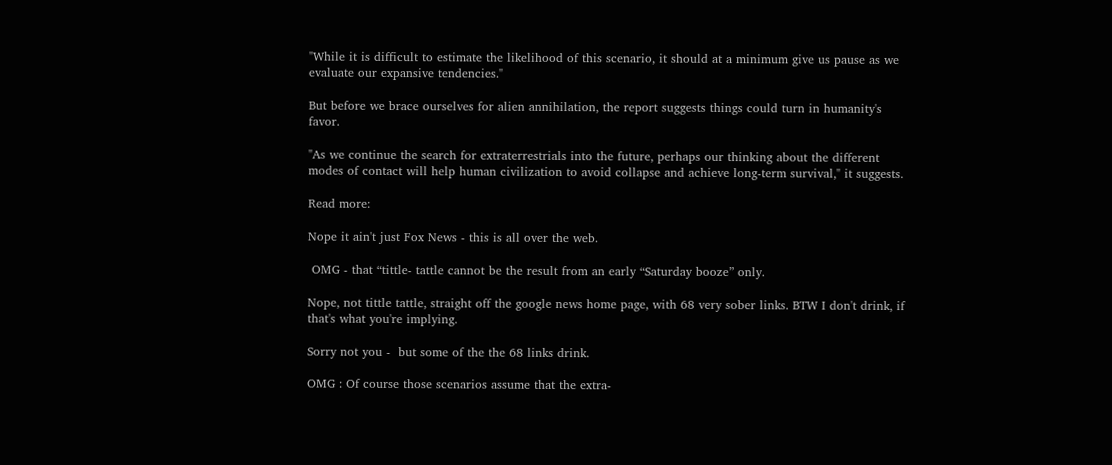"While it is difficult to estimate the likelihood of this scenario, it should at a minimum give us pause as we evaluate our expansive tendencies."

But before we brace ourselves for alien annihilation, the report suggests things could turn in humanity's favor.

"As we continue the search for extraterrestrials into the future, perhaps our thinking about the different modes of contact will help human civilization to avoid collapse and achieve long-term survival," it suggests.

Read more:

Nope it ain't just Fox News - this is all over the web.

 OMG - that “tittle- tattle cannot be the result from an early “Saturday booze” only.

Nope, not tittle tattle, straight off the google news home page, with 68 very sober links. BTW I don't drink, if that's what you're implying.

Sorry not you -  but some of the the 68 links drink.

OMG : Of course those scenarios assume that the extra-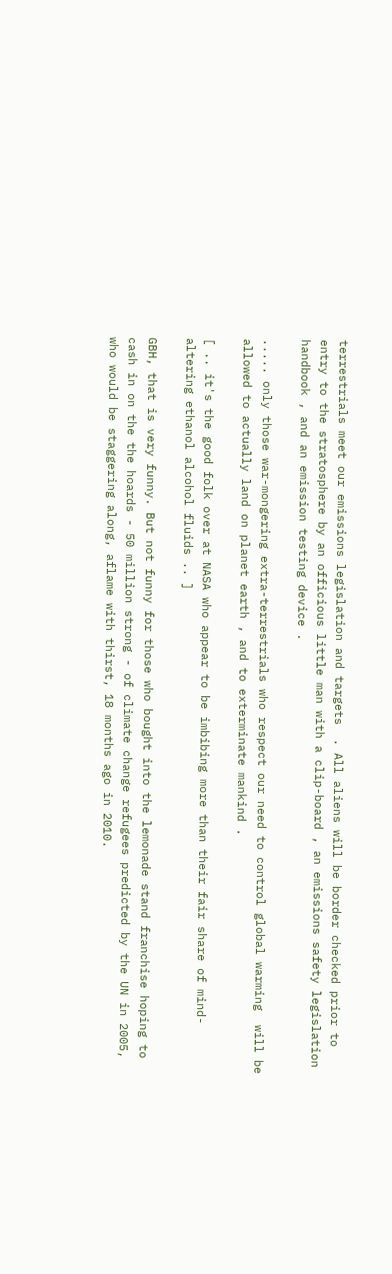terrestrials meet our emissions legislation and targets  . All aliens will be border checked prior to entry to the stratosphere by an officious little man with a clip-board , an emissions safety legislation handbook , and an emission testing device .

..... only those war-mongering extra-terrestrials who respect our need to control global warming  will be allowed to actually land on planet earth , and to exterminate mankind .

[ .. it's the good folk over at NASA who appear to be imbibing more than their fair share of mind-altering ethanol alcohol fluids .. ]

GBH, that is very funny. But not funny for those who bought into the lemonade stand franchise hoping to cash in on the the hoards - 50 million strong - of climate change refugees predicted by the UN in 2005, who would be staggering along, aflame with thirst, 18 months ago in 2010.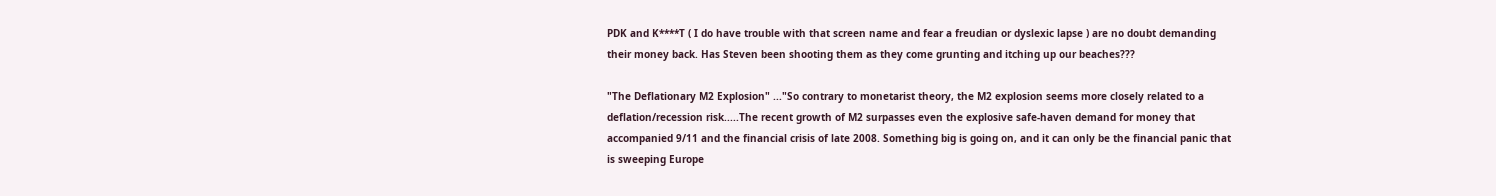PDK and K****T ( I do have trouble with that screen name and fear a freudian or dyslexic lapse ) are no doubt demanding their money back. Has Steven been shooting them as they come grunting and itching up our beaches???

"The Deflationary M2 Explosion" ..."So contrary to monetarist theory, the M2 explosion seems more closely related to a deflation/recession risk.....The recent growth of M2 surpasses even the explosive safe-haven demand for money that accompanied 9/11 and the financial crisis of late 2008. Something big is going on, and it can only be the financial panic that is sweeping Europe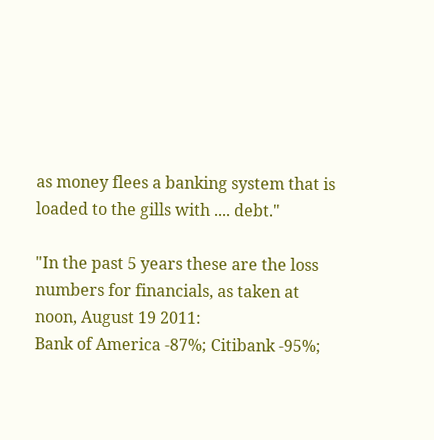as money flees a banking system that is loaded to the gills with .... debt."

"In the past 5 years these are the loss numbers for financials, as taken at noon, August 19 2011:
Bank of America -87%; Citibank -95%;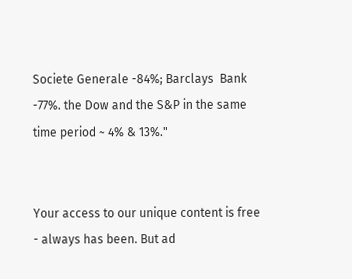Societe Generale -84%; Barclays  Bank -77%. the Dow and the S&P in the same time period ~ 4% & 13%."


Your access to our unique content is free - always has been. But ad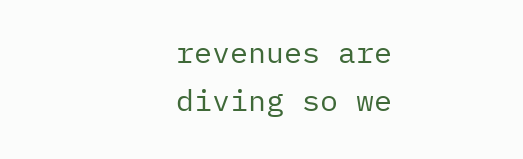revenues are diving so we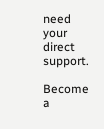need your direct support.

Become a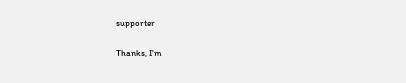supporter

Thanks, I'm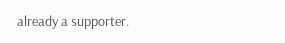already a supporter.